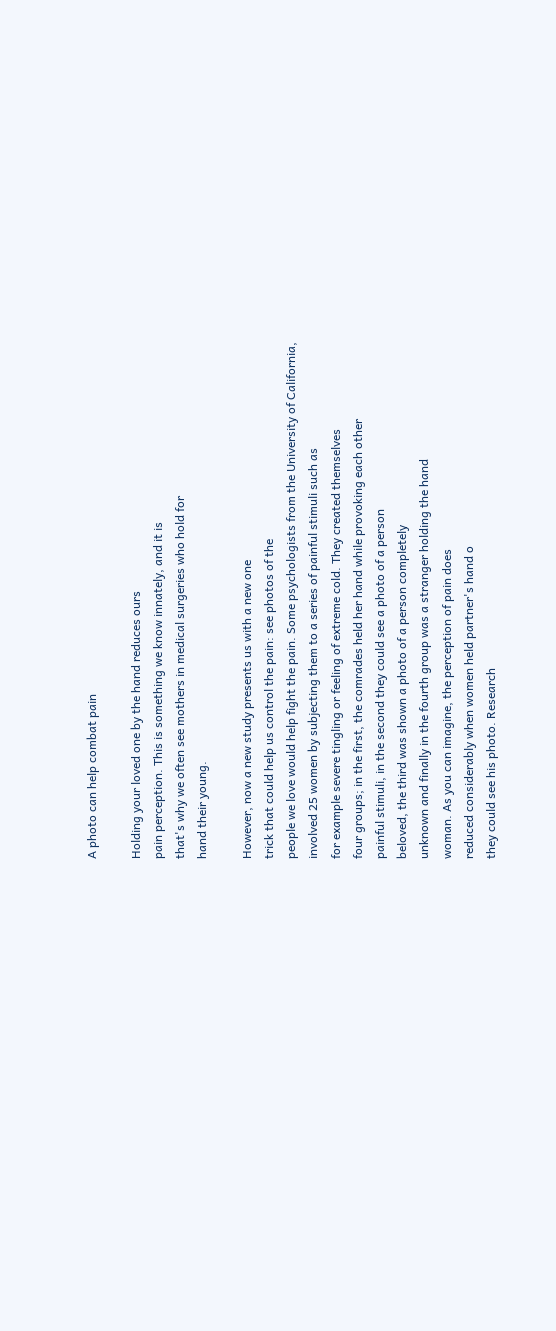A photo can help combat pain

Holding your loved one by the hand reduces ours
pain perception. This is something we know innately, and it is
that's why we often see mothers in medical surgeries who hold for
hand their young.

However, now a new study presents us with a new one
trick that could help us control the pain: see photos of the
people we love would help fight the pain. Some psychologists from the University of California,
involved 25 women by subjecting them to a series of painful stimuli such as
for example severe tingling or feeling of extreme cold. They created themselves
four groups; in the first, the comrades held her hand while provoking each other
painful stimuli, in the second they could see a photo of a person
beloved, the third was shown a photo of a person completely
unknown and finally in the fourth group was a stranger holding the hand
woman. As you can imagine, the perception of pain does
reduced considerably when women held partner's hand o
they could see his photo. Research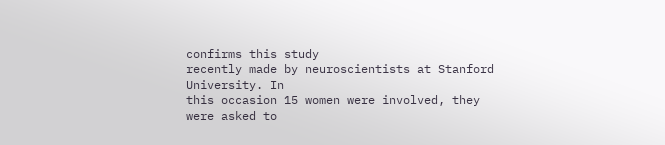confirms this study
recently made by neuroscientists at Stanford University. In
this occasion 15 women were involved, they were asked to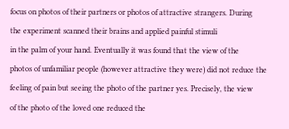focus on photos of their partners or photos of attractive strangers. During
the experiment scanned their brains and applied painful stimuli
in the palm of your hand. Eventually it was found that the view of the
photos of unfamiliar people (however attractive they were) did not reduce the
feeling of pain but seeing the photo of the partner yes. Precisely, the view
of the photo of the loved one reduced the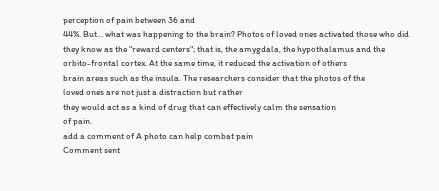perception of pain between 36 and
44%. But… what was happening to the brain? Photos of loved ones activated those who did
they know as the "reward centers"; that is, the amygdala, the hypothalamus and the
orbito-frontal cortex. At the same time, it reduced the activation of others
brain areas such as the insula. The researchers consider that the photos of the
loved ones are not just a distraction but rather
they would act as a kind of drug that can effectively calm the sensation
of pain.
add a comment of A photo can help combat pain
Comment sent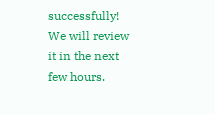successfully! We will review it in the next few hours.